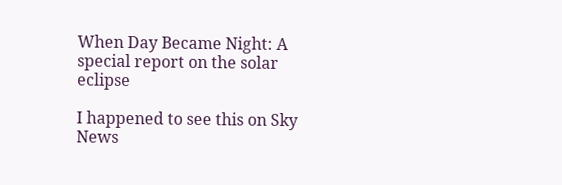When Day Became Night: A special report on the solar eclipse

I happened to see this on Sky News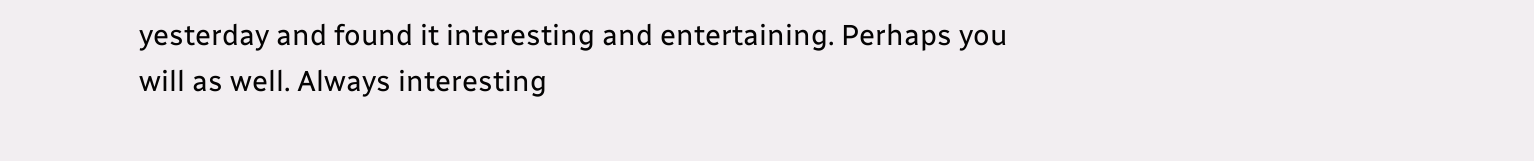yesterday and found it interesting and entertaining. Perhaps you will as well. Always interesting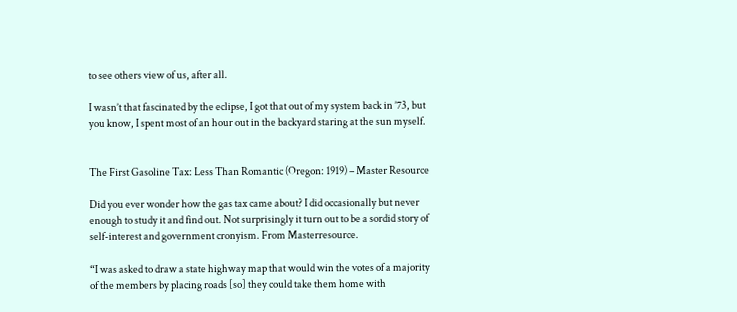to see others view of us, after all.

I wasn’t that fascinated by the eclipse, I got that out of my system back in ’73, but you know, I spent most of an hour out in the backyard staring at the sun myself.


The First Gasoline Tax: Less Than Romantic (Oregon: 1919) – Master Resource

Did you ever wonder how the gas tax came about? I did occasionally but never enough to study it and find out. Not surprisingly it turn out to be a sordid story of self-interest and government cronyism. From Masterresource.

“I was asked to draw a state highway map that would win the votes of a majority of the members by placing roads [so] they could take them home with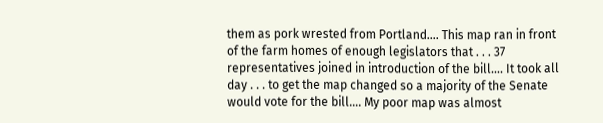them as pork wrested from Portland…. This map ran in front of the farm homes of enough legislators that . . . 37 representatives joined in introduction of the bill…. It took all day . . . to get the map changed so a majority of the Senate would vote for the bill…. My poor map was almost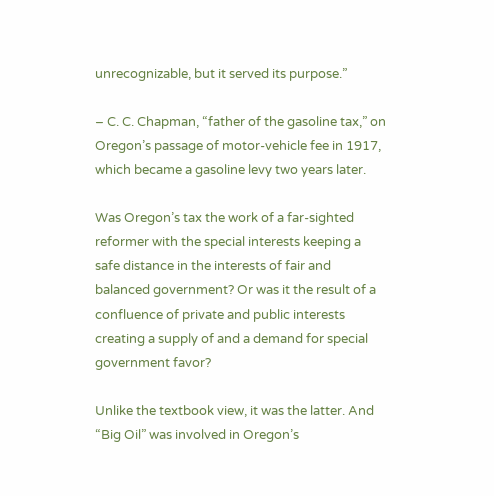unrecognizable, but it served its purpose.”

– C. C. Chapman, “father of the gasoline tax,” on Oregon’s passage of motor-vehicle fee in 1917, which became a gasoline levy two years later.

Was Oregon’s tax the work of a far-sighted reformer with the special interests keeping a safe distance in the interests of fair and balanced government? Or was it the result of a confluence of private and public interests creating a supply of and a demand for special government favor?

Unlike the textbook view, it was the latter. And “Big Oil” was involved in Oregon’s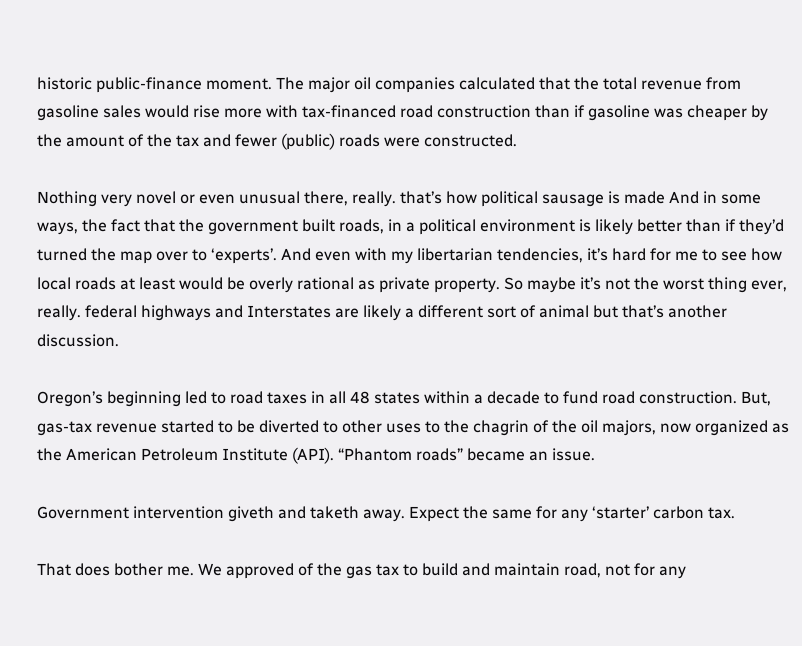historic public-finance moment. The major oil companies calculated that the total revenue from gasoline sales would rise more with tax-financed road construction than if gasoline was cheaper by the amount of the tax and fewer (public) roads were constructed.

Nothing very novel or even unusual there, really. that’s how political sausage is made And in some ways, the fact that the government built roads, in a political environment is likely better than if they’d turned the map over to ‘experts’. And even with my libertarian tendencies, it’s hard for me to see how local roads at least would be overly rational as private property. So maybe it’s not the worst thing ever, really. federal highways and Interstates are likely a different sort of animal but that’s another discussion.

Oregon’s beginning led to road taxes in all 48 states within a decade to fund road construction. But, gas-tax revenue started to be diverted to other uses to the chagrin of the oil majors, now organized as the American Petroleum Institute (API). “Phantom roads” became an issue.

Government intervention giveth and taketh away. Expect the same for any ‘starter’ carbon tax.

That does bother me. We approved of the gas tax to build and maintain road, not for any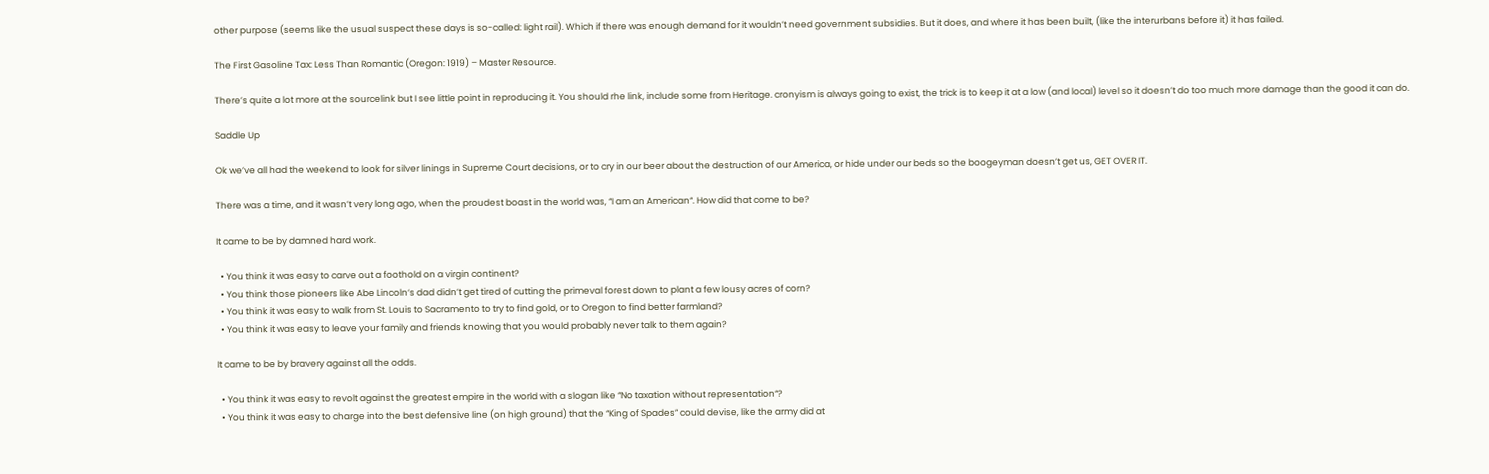other purpose (seems like the usual suspect these days is so-called: light rail). Which if there was enough demand for it wouldn’t need government subsidies. But it does, and where it has been built, (like the interurbans before it) it has failed.

The First Gasoline Tax: Less Than Romantic (Oregon: 1919) – Master Resource.

There’s quite a lot more at the sourcelink but I see little point in reproducing it. You should rhe link, include some from Heritage. cronyism is always going to exist, the trick is to keep it at a low (and local) level so it doesn’t do too much more damage than the good it can do.

Saddle Up

Ok we’ve all had the weekend to look for silver linings in Supreme Court decisions, or to cry in our beer about the destruction of our America, or hide under our beds so the boogeyman doesn’t get us, GET OVER IT.

There was a time, and it wasn’t very long ago, when the proudest boast in the world was, “I am an American“. How did that come to be?

It came to be by damned hard work.

  • You think it was easy to carve out a foothold on a virgin continent?
  • You think those pioneers like Abe Lincoln‘s dad didn’t get tired of cutting the primeval forest down to plant a few lousy acres of corn?
  • You think it was easy to walk from St. Louis to Sacramento to try to find gold, or to Oregon to find better farmland?
  • You think it was easy to leave your family and friends knowing that you would probably never talk to them again?

It came to be by bravery against all the odds.

  • You think it was easy to revolt against the greatest empire in the world with a slogan like “No taxation without representation“?
  • You think it was easy to charge into the best defensive line (on high ground) that the “King of Spades” could devise, like the army did at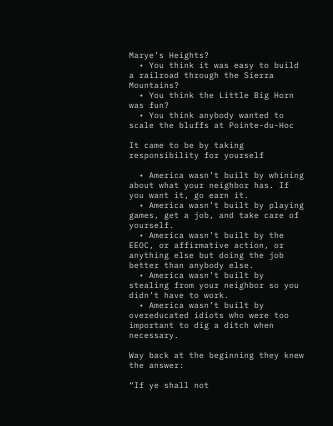Marye’s Heights?
  • You think it was easy to build a railroad through the Sierra Mountains?
  • You think the Little Big Horn was fun?
  • You think anybody wanted to scale the bluffs at Pointe-du-Hoc

It came to be by taking responsibility for yourself

  • America wasn’t built by whining about what your neighbor has. If you want it, go earn it.
  • America wasn’t built by playing games, get a job, and take care of yourself.
  • America wasn’t built by the EEOC, or affirmative action, or anything else but doing the job better than anybody else.
  • America wasn’t built by stealing from your neighbor so you didn’t have to work.
  • America wasn’t built by overeducated idiots who were too important to dig a ditch when necessary.

Way back at the beginning they knew the answer:

“If ye shall not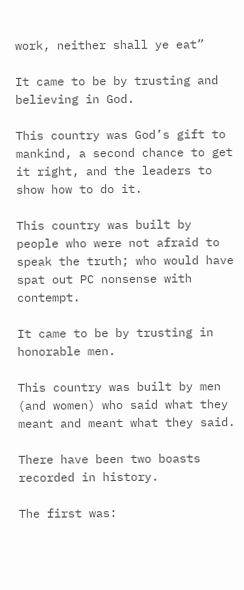work, neither shall ye eat”

It came to be by trusting and believing in God.

This country was God’s gift to mankind, a second chance to get it right, and the leaders to show how to do it.

This country was built by people who were not afraid to speak the truth; who would have spat out PC nonsense with contempt.

It came to be by trusting in honorable men.

This country was built by men (and women) who said what they meant and meant what they said.

There have been two boasts recorded in history.

The first was: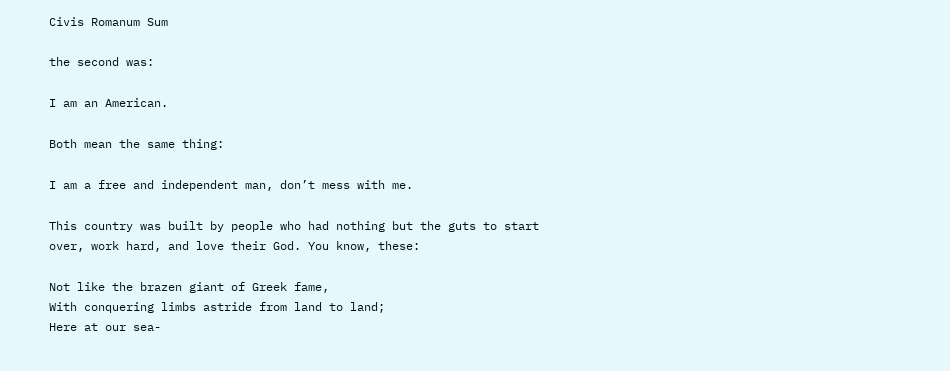Civis Romanum Sum

the second was:

I am an American.

Both mean the same thing:

I am a free and independent man, don’t mess with me.

This country was built by people who had nothing but the guts to start over, work hard, and love their God. You know, these:

Not like the brazen giant of Greek fame,
With conquering limbs astride from land to land;
Here at our sea-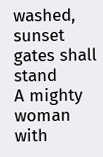washed, sunset gates shall stand
A mighty woman with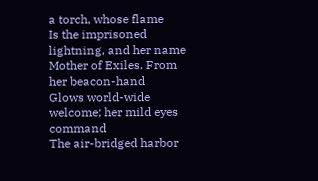a torch, whose flame
Is the imprisoned lightning, and her name
Mother of Exiles. From her beacon-hand
Glows world-wide welcome; her mild eyes command
The air-bridged harbor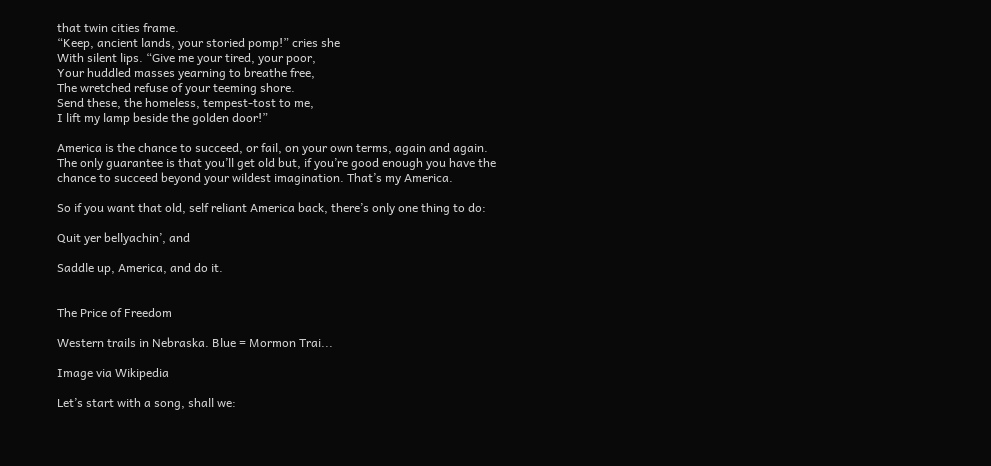that twin cities frame.
“Keep, ancient lands, your storied pomp!” cries she
With silent lips. “Give me your tired, your poor,
Your huddled masses yearning to breathe free,
The wretched refuse of your teeming shore.
Send these, the homeless, tempest-tost to me,
I lift my lamp beside the golden door!”

America is the chance to succeed, or fail, on your own terms, again and again. The only guarantee is that you’ll get old but, if you’re good enough you have the chance to succeed beyond your wildest imagination. That’s my America.

So if you want that old, self reliant America back, there’s only one thing to do:

Quit yer bellyachin’, and

Saddle up, America, and do it.


The Price of Freedom

Western trails in Nebraska. Blue = Mormon Trai...

Image via Wikipedia

Let’s start with a song, shall we: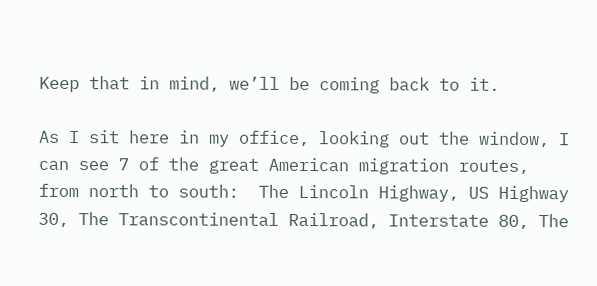Keep that in mind, we’ll be coming back to it.

As I sit here in my office, looking out the window, I can see 7 of the great American migration routes, from north to south:  The Lincoln Highway, US Highway 30, The Transcontinental Railroad, Interstate 80, The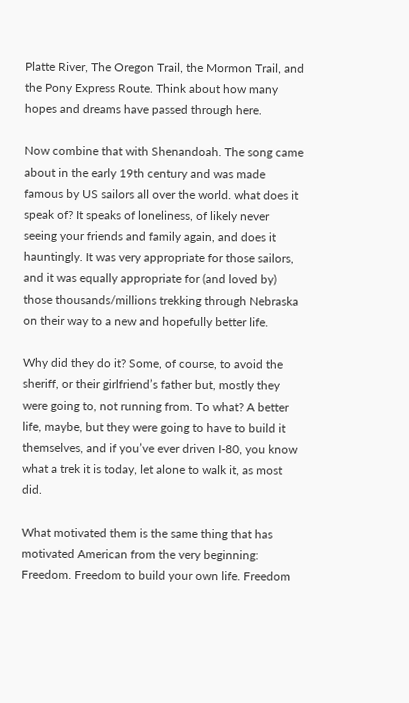Platte River, The Oregon Trail, the Mormon Trail, and  the Pony Express Route. Think about how many hopes and dreams have passed through here.

Now combine that with Shenandoah. The song came about in the early 19th century and was made famous by US sailors all over the world. what does it speak of? It speaks of loneliness, of likely never seeing your friends and family again, and does it hauntingly. It was very appropriate for those sailors, and it was equally appropriate for (and loved by) those thousands/millions trekking through Nebraska on their way to a new and hopefully better life.

Why did they do it? Some, of course, to avoid the sheriff, or their girlfriend’s father but, mostly they were going to, not running from. To what? A better life, maybe, but they were going to have to build it themselves, and if you’ve ever driven I-80, you know what a trek it is today, let alone to walk it, as most did.

What motivated them is the same thing that has motivated American from the very beginning: Freedom. Freedom to build your own life. Freedom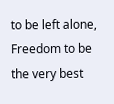to be left alone, Freedom to be the very best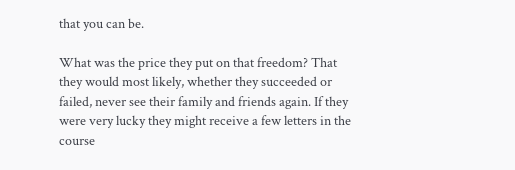that you can be.

What was the price they put on that freedom? That they would most likely, whether they succeeded or failed, never see their family and friends again. If they were very lucky they might receive a few letters in the course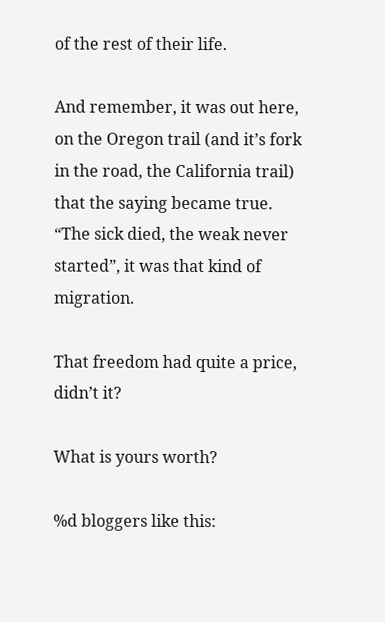of the rest of their life.

And remember, it was out here, on the Oregon trail (and it’s fork in the road, the California trail) that the saying became true. “The sick died, the weak never started”, it was that kind of migration.

That freedom had quite a price, didn’t it?

What is yours worth?

%d bloggers like this: